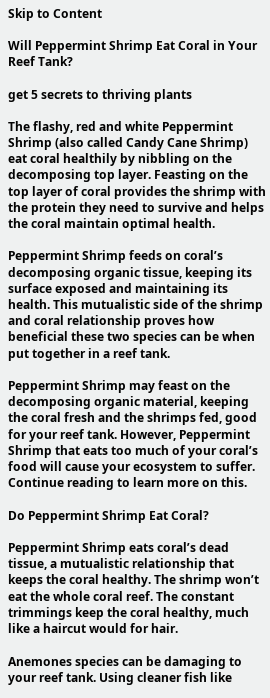Skip to Content

Will Peppermint Shrimp Eat Coral in Your Reef Tank?

get 5 secrets to thriving plants

The flashy, red and white Peppermint Shrimp (also called Candy Cane Shrimp) eat coral healthily by nibbling on the decomposing top layer. Feasting on the top layer of coral provides the shrimp with the protein they need to survive and helps the coral maintain optimal health.

Peppermint Shrimp feeds on coral’s decomposing organic tissue, keeping its surface exposed and maintaining its health. This mutualistic side of the shrimp and coral relationship proves how beneficial these two species can be when put together in a reef tank.

Peppermint Shrimp may feast on the decomposing organic material, keeping the coral fresh and the shrimps fed, good for your reef tank. However, Peppermint Shrimp that eats too much of your coral’s food will cause your ecosystem to suffer. Continue reading to learn more on this.

Do Peppermint Shrimp Eat Coral?

Peppermint Shrimp eats coral’s dead tissue, a mutualistic relationship that keeps the coral healthy. The shrimp won’t eat the whole coral reef. The constant trimmings keep the coral healthy, much like a haircut would for hair.

Anemones species can be damaging to your reef tank. Using cleaner fish like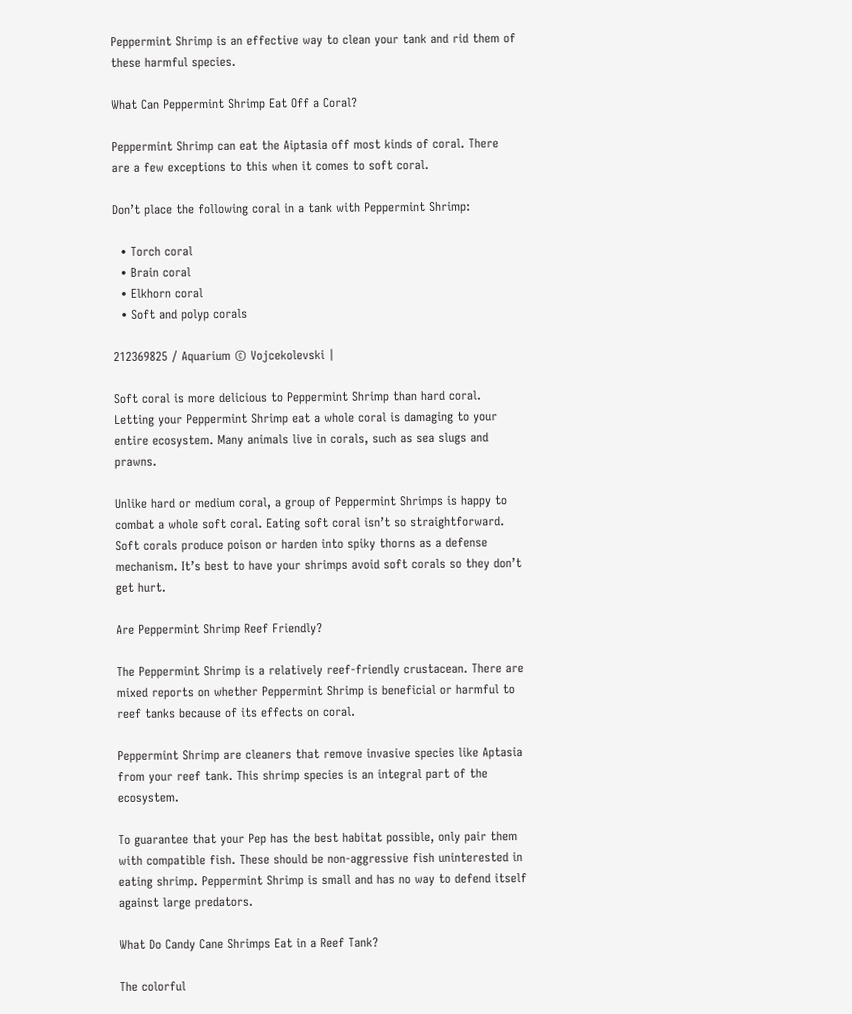Peppermint Shrimp is an effective way to clean your tank and rid them of these harmful species.

What Can Peppermint Shrimp Eat Off a Coral?

Peppermint Shrimp can eat the Aiptasia off most kinds of coral. There are a few exceptions to this when it comes to soft coral.

Don’t place the following coral in a tank with Peppermint Shrimp:

  • Torch coral
  • Brain coral
  • Elkhorn coral
  • Soft and polyp corals

212369825 / Aquarium © Vojcekolevski |

Soft coral is more delicious to Peppermint Shrimp than hard coral. Letting your Peppermint Shrimp eat a whole coral is damaging to your entire ecosystem. Many animals live in corals, such as sea slugs and prawns.

Unlike hard or medium coral, a group of Peppermint Shrimps is happy to combat a whole soft coral. Eating soft coral isn’t so straightforward. Soft corals produce poison or harden into spiky thorns as a defense mechanism. It’s best to have your shrimps avoid soft corals so they don’t get hurt.

Are Peppermint Shrimp Reef Friendly?

The Peppermint Shrimp is a relatively reef-friendly crustacean. There are mixed reports on whether Peppermint Shrimp is beneficial or harmful to reef tanks because of its effects on coral.

Peppermint Shrimp are cleaners that remove invasive species like Aptasia from your reef tank. This shrimp species is an integral part of the ecosystem.

To guarantee that your Pep has the best habitat possible, only pair them with compatible fish. These should be non-aggressive fish uninterested in eating shrimp. Peppermint Shrimp is small and has no way to defend itself against large predators.

What Do Candy Cane Shrimps Eat in a Reef Tank?

The colorful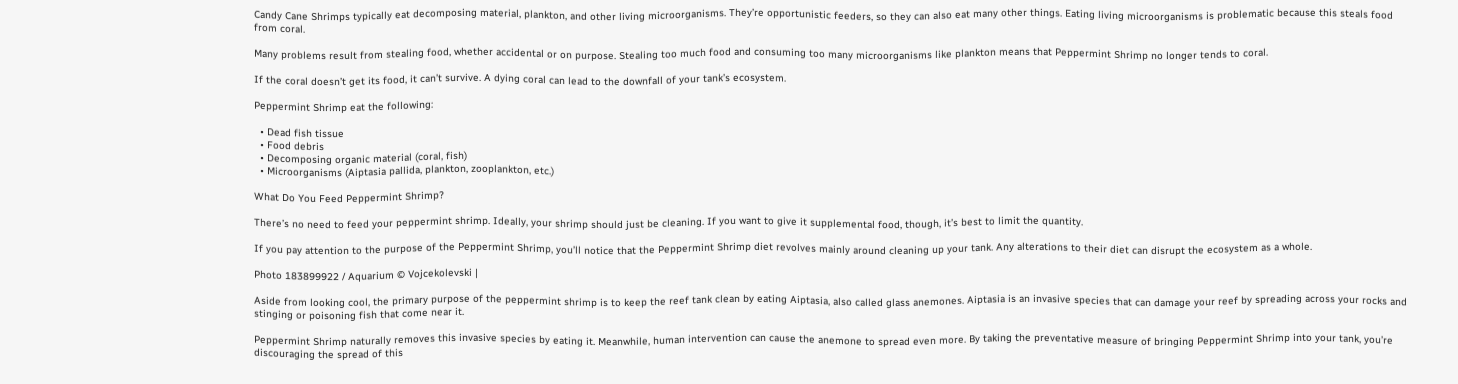Candy Cane Shrimps typically eat decomposing material, plankton, and other living microorganisms. They’re opportunistic feeders, so they can also eat many other things. Eating living microorganisms is problematic because this steals food from coral.

Many problems result from stealing food, whether accidental or on purpose. Stealing too much food and consuming too many microorganisms like plankton means that Peppermint Shrimp no longer tends to coral.

If the coral doesn’t get its food, it can’t survive. A dying coral can lead to the downfall of your tank’s ecosystem.

Peppermint Shrimp eat the following:

  • Dead fish tissue
  • Food debris
  • Decomposing organic material (coral, fish)
  • Microorganisms (Aiptasia pallida, plankton, zooplankton, etc.)

What Do You Feed Peppermint Shrimp?

There’s no need to feed your peppermint shrimp. Ideally, your shrimp should just be cleaning. If you want to give it supplemental food, though, it’s best to limit the quantity.

If you pay attention to the purpose of the Peppermint Shrimp, you’ll notice that the Peppermint Shrimp diet revolves mainly around cleaning up your tank. Any alterations to their diet can disrupt the ecosystem as a whole.

Photo 183899922 / Aquarium © Vojcekolevski |

Aside from looking cool, the primary purpose of the peppermint shrimp is to keep the reef tank clean by eating Aiptasia, also called glass anemones. Aiptasia is an invasive species that can damage your reef by spreading across your rocks and stinging or poisoning fish that come near it.

Peppermint Shrimp naturally removes this invasive species by eating it. Meanwhile, human intervention can cause the anemone to spread even more. By taking the preventative measure of bringing Peppermint Shrimp into your tank, you’re discouraging the spread of this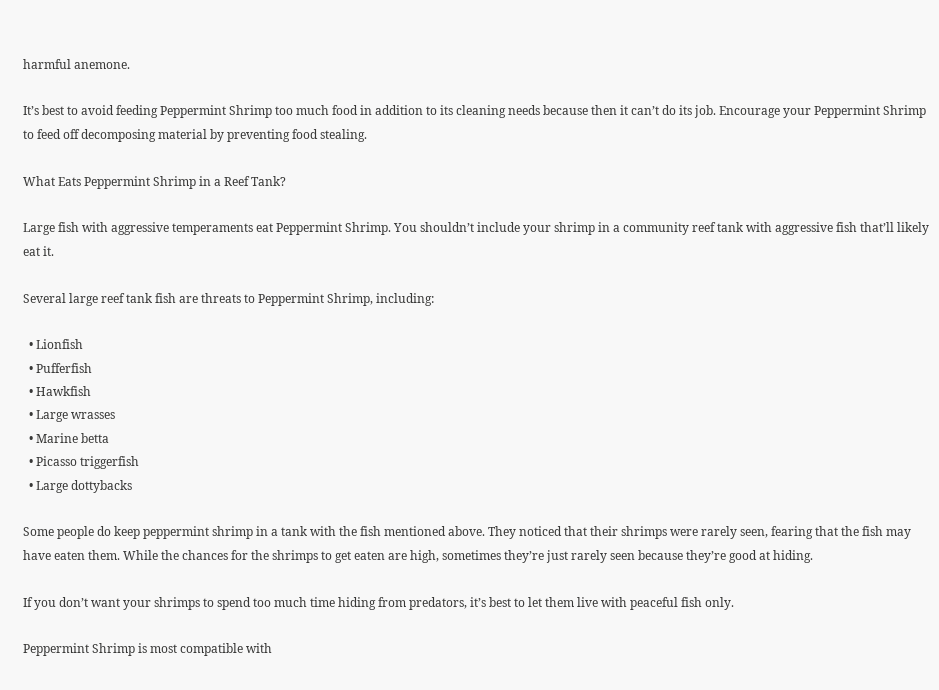harmful anemone.

It’s best to avoid feeding Peppermint Shrimp too much food in addition to its cleaning needs because then it can’t do its job. Encourage your Peppermint Shrimp to feed off decomposing material by preventing food stealing.

What Eats Peppermint Shrimp in a Reef Tank?

Large fish with aggressive temperaments eat Peppermint Shrimp. You shouldn’t include your shrimp in a community reef tank with aggressive fish that’ll likely eat it.

Several large reef tank fish are threats to Peppermint Shrimp, including:

  • Lionfish
  • Pufferfish
  • Hawkfish
  • Large wrasses
  • Marine betta
  • Picasso triggerfish
  • Large dottybacks

Some people do keep peppermint shrimp in a tank with the fish mentioned above. They noticed that their shrimps were rarely seen, fearing that the fish may have eaten them. While the chances for the shrimps to get eaten are high, sometimes they’re just rarely seen because they’re good at hiding.

If you don’t want your shrimps to spend too much time hiding from predators, it’s best to let them live with peaceful fish only.

Peppermint Shrimp is most compatible with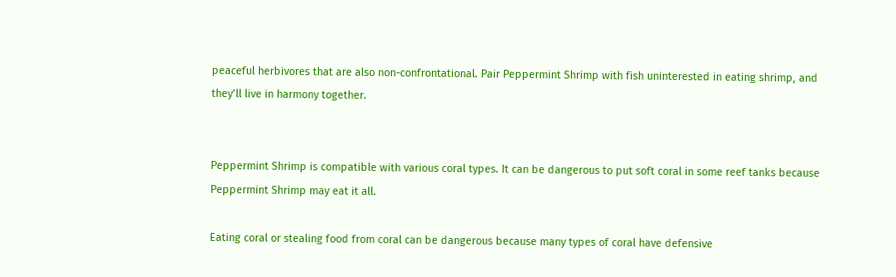peaceful herbivores that are also non-confrontational. Pair Peppermint Shrimp with fish uninterested in eating shrimp, and they’ll live in harmony together.


Peppermint Shrimp is compatible with various coral types. It can be dangerous to put soft coral in some reef tanks because Peppermint Shrimp may eat it all.

Eating coral or stealing food from coral can be dangerous because many types of coral have defensive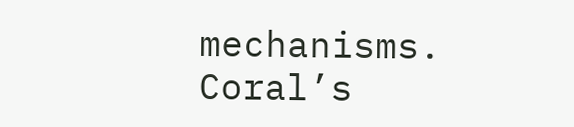mechanisms. Coral’s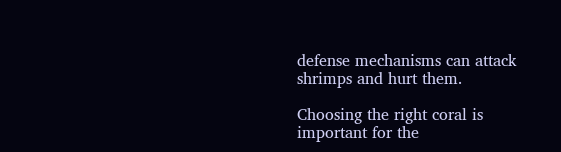defense mechanisms can attack shrimps and hurt them.

Choosing the right coral is important for the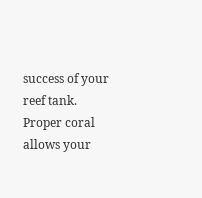success of your reef tank. Proper coral allows your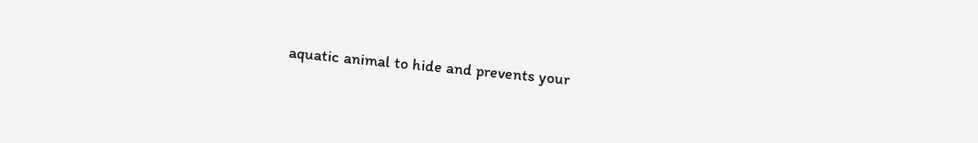aquatic animal to hide and prevents your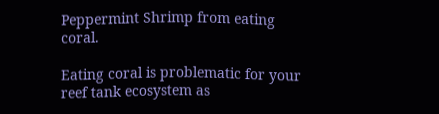Peppermint Shrimp from eating coral.

Eating coral is problematic for your reef tank ecosystem as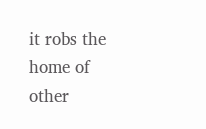it robs the home of other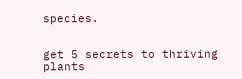species.


get 5 secrets to thriving plants